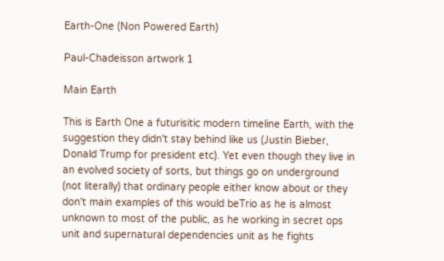Earth-One (Non Powered Earth)

Paul-Chadeisson artwork 1

Main Earth

This is Earth One a futurisitic modern timeline Earth, with the suggestion they didn't stay behind like us (Justin Bieber, Donald Trump for president etc). Yet even though they live in an evolved society of sorts, but things go on underground (not literally) that ordinary people either know about or they don't main examples of this would beTrio as he is almost unknown to most of the public, as he working in secret ops unit and supernatural dependencies unit as he fights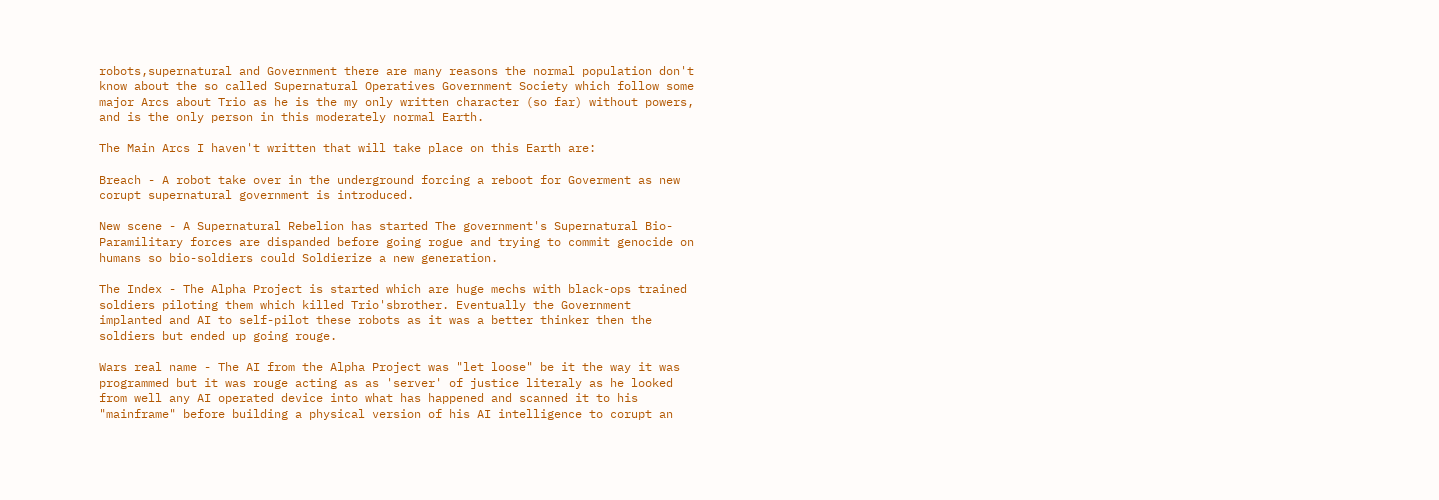robots,supernatural and Government there are many reasons the normal population don't know about the so called Supernatural Operatives Government Society which follow some major Arcs about Trio as he is the my only written character (so far) without powers, and is the only person in this moderately normal Earth.

The Main Arcs I haven't written that will take place on this Earth are:

Breach - A robot take over in the underground forcing a reboot for Goverment as new corupt supernatural government is introduced.

New scene - A Supernatural Rebelion has started The government's Supernatural Bio-Paramilitary forces are dispanded before going rogue and trying to commit genocide on humans so bio-soldiers could Soldierize a new generation.

The Index - The Alpha Project is started which are huge mechs with black-ops trained soldiers piloting them which killed Trio'sbrother. Eventually the Government implanted and AI to self-pilot these robots as it was a better thinker then the soldiers but ended up going rouge.

Wars real name - The AI from the Alpha Project was "let loose" be it the way it was programmed but it was rouge acting as as 'server' of justice literaly as he looked from well any AI operated device into what has happened and scanned it to his "mainframe" before building a physical version of his AI intelligence to corupt an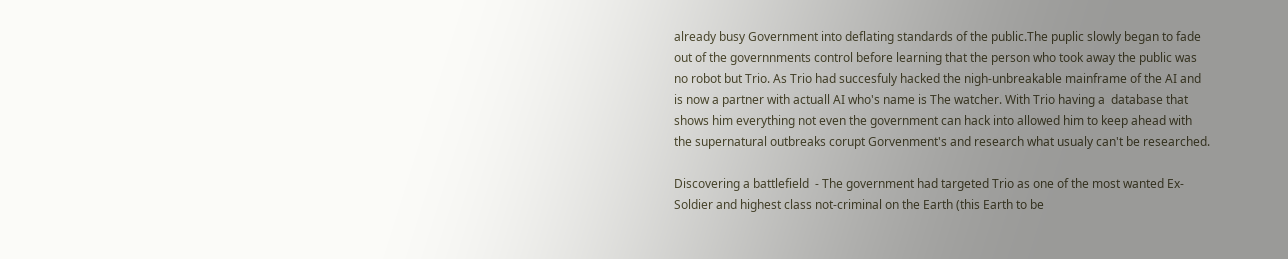already busy Government into deflating standards of the public.The puplic slowly began to fade out of the governnments control before learning that the person who took away the public was no robot but Trio. As Trio had succesfuly hacked the nigh-unbreakable mainframe of the AI and is now a partner with actuall AI who's name is The watcher. With Trio having a  database that shows him everything not even the government can hack into allowed him to keep ahead with the supernatural outbreaks corupt Gorvenment's and research what usualy can't be researched.

Discovering a battlefield  - The government had targeted Trio as one of the most wanted Ex-Soldier and highest class not-criminal on the Earth (this Earth to be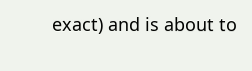exact) and is about to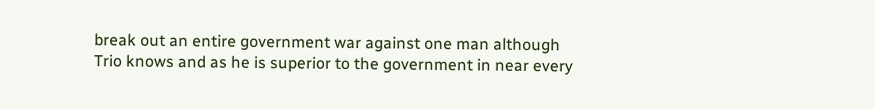break out an entire government war against one man although Trio knows and as he is superior to the government in near every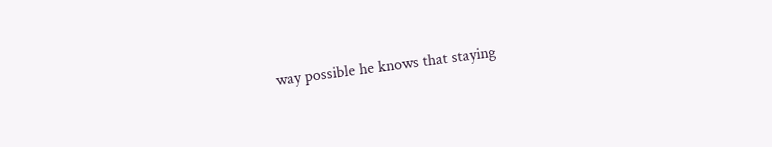way possible he knows that staying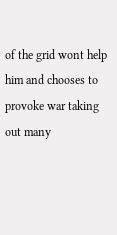of the grid wont help him and chooses to provoke war taking out many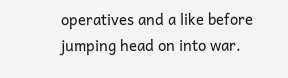operatives and a like before jumping head on into war.